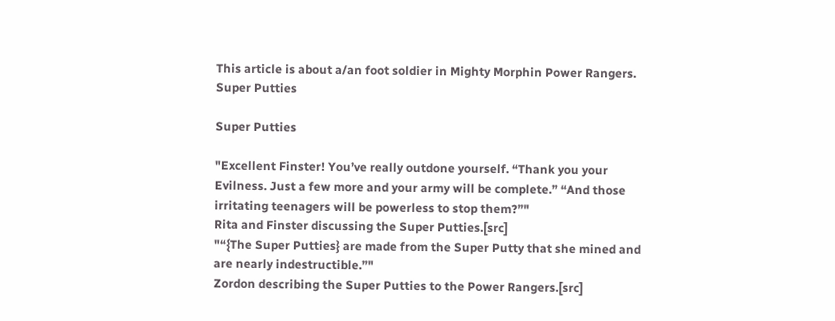This article is about a/an foot soldier in Mighty Morphin Power Rangers.
Super Putties

Super Putties

"Excellent Finster! You’ve really outdone yourself. “Thank you your Evilness. Just a few more and your army will be complete.” “And those irritating teenagers will be powerless to stop them?”"
Rita and Finster discussing the Super Putties.[src]
"“{The Super Putties} are made from the Super Putty that she mined and are nearly indestructible.”"
Zordon describing the Super Putties to the Power Rangers.[src]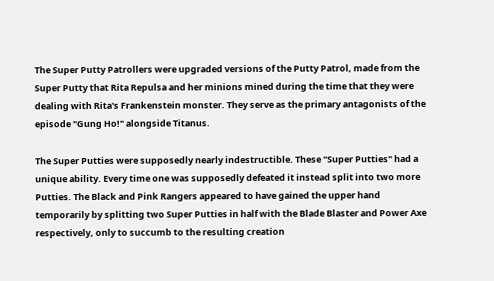The Super Putty Patrollers were upgraded versions of the Putty Patrol, made from the Super Putty that Rita Repulsa and her minions mined during the time that they were dealing with Rita's Frankenstein monster. They serve as the primary antagonists of the episode "Gung Ho!" alongside Titanus.

The Super Putties were supposedly nearly indestructible. These "Super Putties" had a unique ability. Every time one was supposedly defeated it instead split into two more Putties. The Black and Pink Rangers appeared to have gained the upper hand temporarily by splitting two Super Putties in half with the Blade Blaster and Power Axe respectively, only to succumb to the resulting creation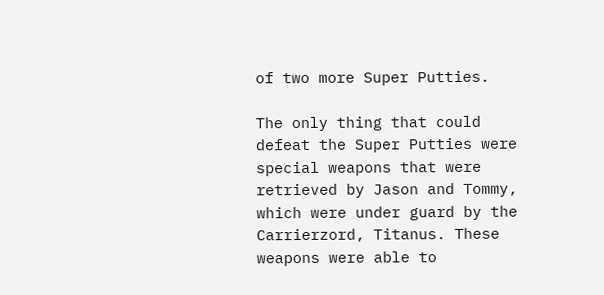of two more Super Putties.

The only thing that could defeat the Super Putties were special weapons that were retrieved by Jason and Tommy, which were under guard by the Carrierzord, Titanus. These weapons were able to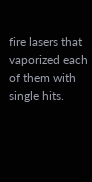fire lasers that vaporized each of them with single hits.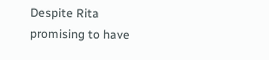Despite Rita promising to have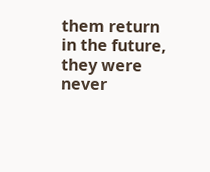them return in the future, they were never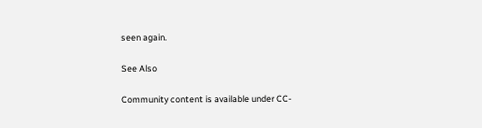seen again.

See Also

Community content is available under CC-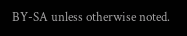BY-SA unless otherwise noted.